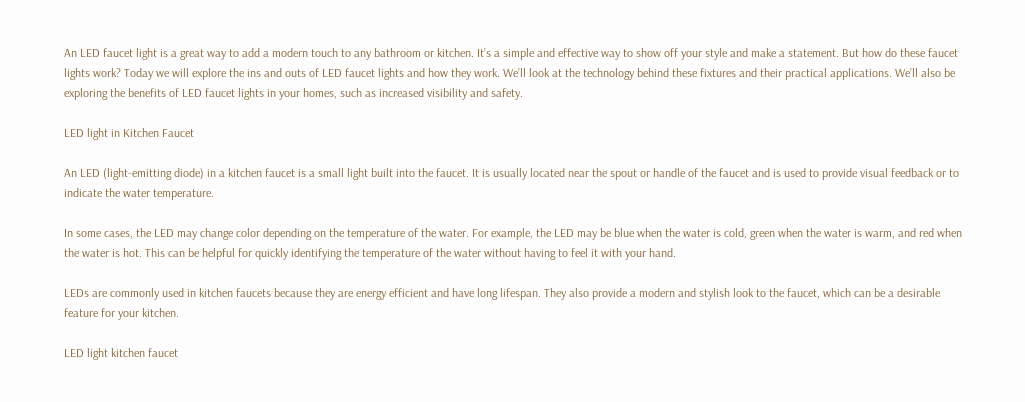An LED faucet light is a great way to add a modern touch to any bathroom or kitchen. It’s a simple and effective way to show off your style and make a statement. But how do these faucet lights work? Today we will explore the ins and outs of LED faucet lights and how they work. We’ll look at the technology behind these fixtures and their practical applications. We’ll also be exploring the benefits of LED faucet lights in your homes, such as increased visibility and safety.

LED light in Kitchen Faucet

An LED (light-emitting diode) in a kitchen faucet is a small light built into the faucet. It is usually located near the spout or handle of the faucet and is used to provide visual feedback or to indicate the water temperature.

In some cases, the LED may change color depending on the temperature of the water. For example, the LED may be blue when the water is cold, green when the water is warm, and red when the water is hot. This can be helpful for quickly identifying the temperature of the water without having to feel it with your hand.

LEDs are commonly used in kitchen faucets because they are energy efficient and have long lifespan. They also provide a modern and stylish look to the faucet, which can be a desirable feature for your kitchen.

LED light kitchen faucet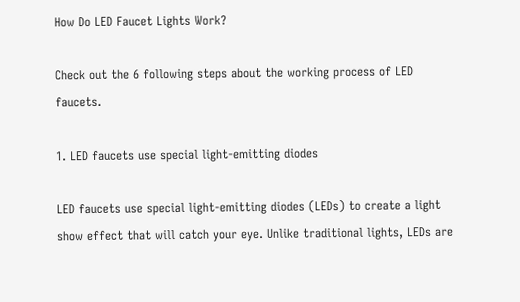How Do LED Faucet Lights Work?

Check out the 6 following steps about the working process of LED faucets.

1. LED faucets use special light-emitting diodes

LED faucets use special light-emitting diodes (LEDs) to create a light show effect that will catch your eye. Unlike traditional lights, LEDs are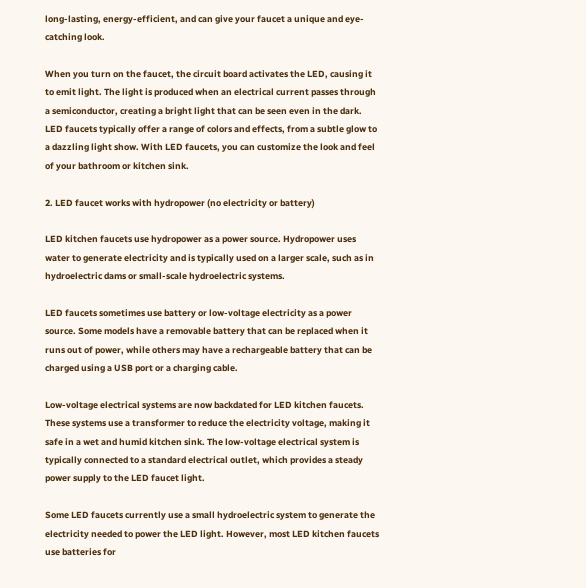long-lasting, energy-efficient, and can give your faucet a unique and eye-catching look.

When you turn on the faucet, the circuit board activates the LED, causing it to emit light. The light is produced when an electrical current passes through a semiconductor, creating a bright light that can be seen even in the dark. LED faucets typically offer a range of colors and effects, from a subtle glow to a dazzling light show. With LED faucets, you can customize the look and feel of your bathroom or kitchen sink.

2. LED faucet works with hydropower (no electricity or battery)

LED kitchen faucets use hydropower as a power source. Hydropower uses water to generate electricity and is typically used on a larger scale, such as in hydroelectric dams or small-scale hydroelectric systems.

LED faucets sometimes use battery or low-voltage electricity as a power source. Some models have a removable battery that can be replaced when it runs out of power, while others may have a rechargeable battery that can be charged using a USB port or a charging cable.

Low-voltage electrical systems are now backdated for LED kitchen faucets. These systems use a transformer to reduce the electricity voltage, making it safe in a wet and humid kitchen sink. The low-voltage electrical system is typically connected to a standard electrical outlet, which provides a steady power supply to the LED faucet light.

Some LED faucets currently use a small hydroelectric system to generate the electricity needed to power the LED light. However, most LED kitchen faucets use batteries for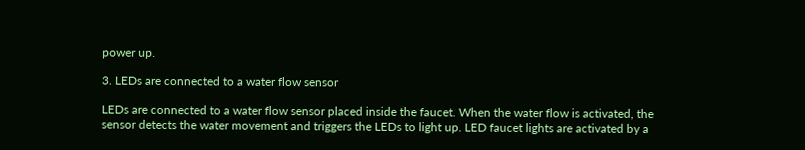power up.

3. LEDs are connected to a water flow sensor

LEDs are connected to a water flow sensor placed inside the faucet. When the water flow is activated, the sensor detects the water movement and triggers the LEDs to light up. LED faucet lights are activated by a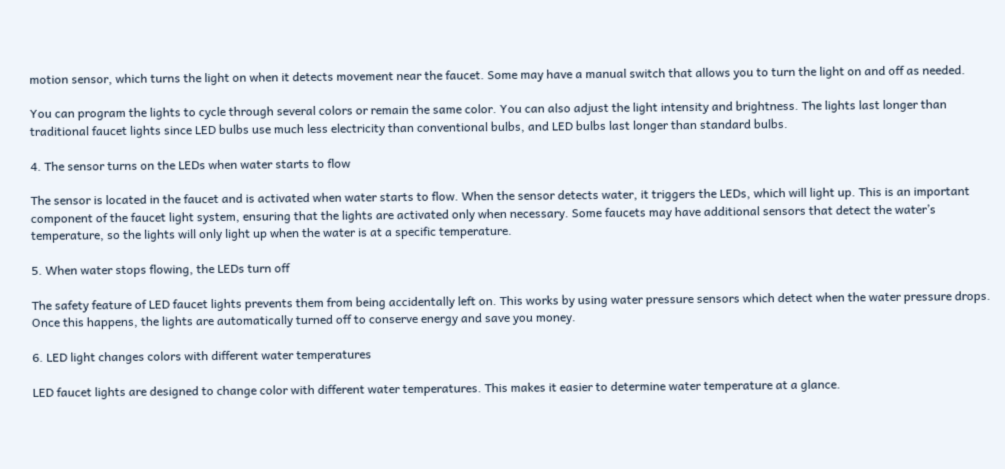motion sensor, which turns the light on when it detects movement near the faucet. Some may have a manual switch that allows you to turn the light on and off as needed.

You can program the lights to cycle through several colors or remain the same color. You can also adjust the light intensity and brightness. The lights last longer than traditional faucet lights since LED bulbs use much less electricity than conventional bulbs, and LED bulbs last longer than standard bulbs.

4. The sensor turns on the LEDs when water starts to flow

The sensor is located in the faucet and is activated when water starts to flow. When the sensor detects water, it triggers the LEDs, which will light up. This is an important component of the faucet light system, ensuring that the lights are activated only when necessary. Some faucets may have additional sensors that detect the water’s temperature, so the lights will only light up when the water is at a specific temperature.

5. When water stops flowing, the LEDs turn off

The safety feature of LED faucet lights prevents them from being accidentally left on. This works by using water pressure sensors which detect when the water pressure drops. Once this happens, the lights are automatically turned off to conserve energy and save you money.

6. LED light changes colors with different water temperatures

LED faucet lights are designed to change color with different water temperatures. This makes it easier to determine water temperature at a glance.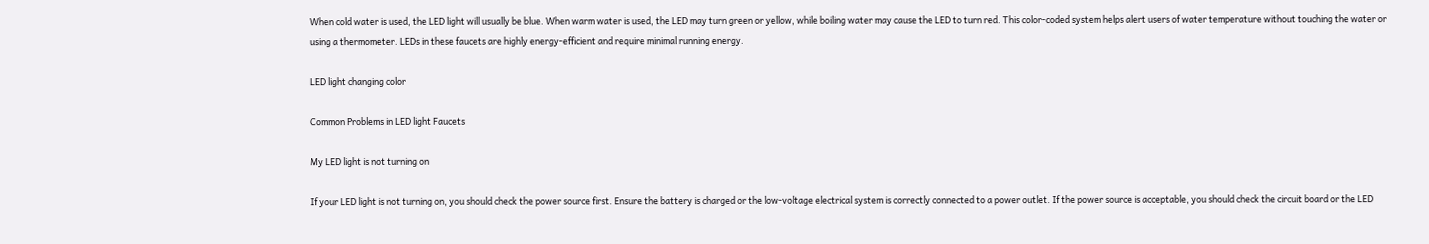When cold water is used, the LED light will usually be blue. When warm water is used, the LED may turn green or yellow, while boiling water may cause the LED to turn red. This color-coded system helps alert users of water temperature without touching the water or using a thermometer. LEDs in these faucets are highly energy-efficient and require minimal running energy.

LED light changing color

Common Problems in LED light Faucets

My LED light is not turning on

If your LED light is not turning on, you should check the power source first. Ensure the battery is charged or the low-voltage electrical system is correctly connected to a power outlet. If the power source is acceptable, you should check the circuit board or the LED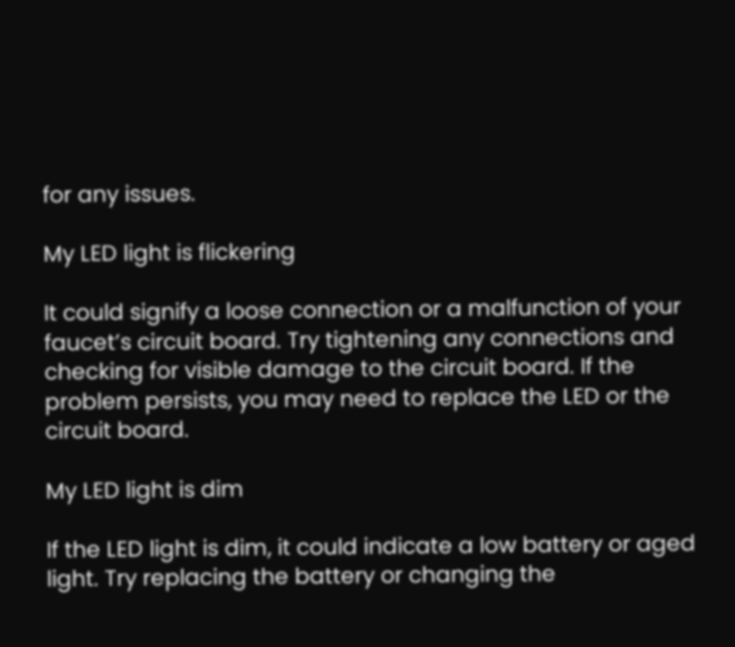for any issues.

My LED light is flickering

It could signify a loose connection or a malfunction of your faucet’s circuit board. Try tightening any connections and checking for visible damage to the circuit board. If the problem persists, you may need to replace the LED or the circuit board.

My LED light is dim

If the LED light is dim, it could indicate a low battery or aged light. Try replacing the battery or changing the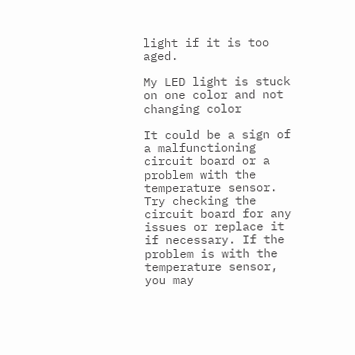light if it is too aged.

My LED light is stuck on one color and not changing color

It could be a sign of a malfunctioning circuit board or a problem with the temperature sensor. Try checking the circuit board for any issues or replace it if necessary. If the problem is with the temperature sensor, you may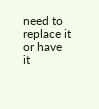need to replace it or have it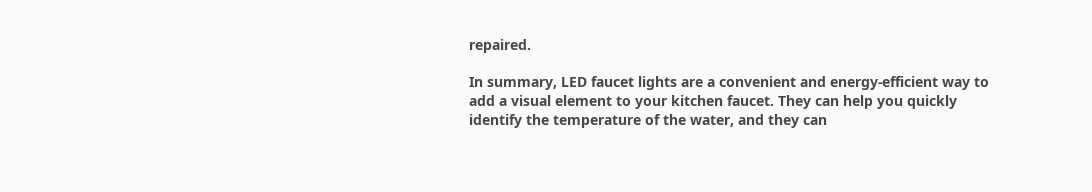repaired.

In summary, LED faucet lights are a convenient and energy-efficient way to add a visual element to your kitchen faucet. They can help you quickly identify the temperature of the water, and they can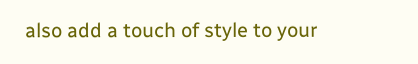also add a touch of style to your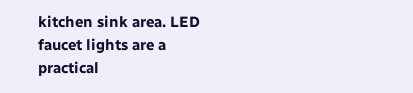kitchen sink area. LED faucet lights are a practical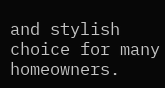and stylish choice for many homeowners.